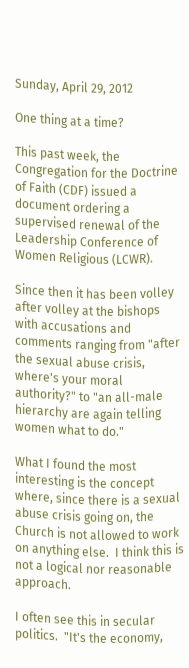Sunday, April 29, 2012

One thing at a time?

This past week, the Congregation for the Doctrine of Faith (CDF) issued a document ordering a supervised renewal of the Leadership Conference of Women Religious (LCWR).

Since then it has been volley after volley at the bishops with accusations and comments ranging from "after the sexual abuse crisis, where's your moral authority?" to "an all-male hierarchy are again telling women what to do."

What I found the most interesting is the concept where, since there is a sexual abuse crisis going on, the Church is not allowed to work on anything else.  I think this is not a logical nor reasonable approach.

I often see this in secular politics.  "It's the economy,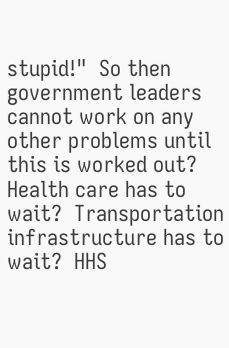stupid!"  So then government leaders cannot work on any other problems until this is worked out?  Health care has to wait?  Transportation infrastructure has to wait?  HHS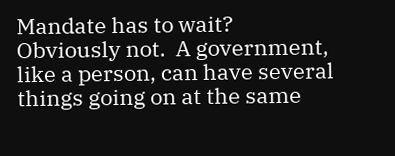Mandate has to wait?  Obviously not.  A government, like a person, can have several things going on at the same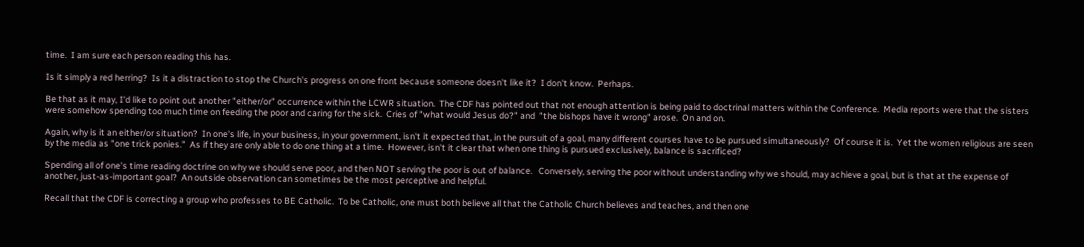time.  I am sure each person reading this has.

Is it simply a red herring?  Is it a distraction to stop the Church's progress on one front because someone doesn't like it?  I don't know.  Perhaps.

Be that as it may, I'd like to point out another "either/or" occurrence within the LCWR situation.  The CDF has pointed out that not enough attention is being paid to doctrinal matters within the Conference.  Media reports were that the sisters were somehow spending too much time on feeding the poor and caring for the sick.  Cries of "what would Jesus do?" and  "the bishops have it wrong" arose.  On and on.

Again, why is it an either/or situation?  In one's life, in your business, in your government, isn't it expected that, in the pursuit of a goal, many different courses have to be pursued simultaneously?  Of course it is.  Yet the women religious are seen by the media as "one trick ponies."  As if they are only able to do one thing at a time.  However, isn't it clear that when one thing is pursued exclusively, balance is sacrificed?

Spending all of one's time reading doctrine on why we should serve poor, and then NOT serving the poor is out of balance.   Conversely, serving the poor without understanding why we should, may achieve a goal, but is that at the expense of another, just-as-important goal?  An outside observation can sometimes be the most perceptive and helpful.

Recall that the CDF is correcting a group who professes to BE Catholic.  To be Catholic, one must both believe all that the Catholic Church believes and teaches, and then one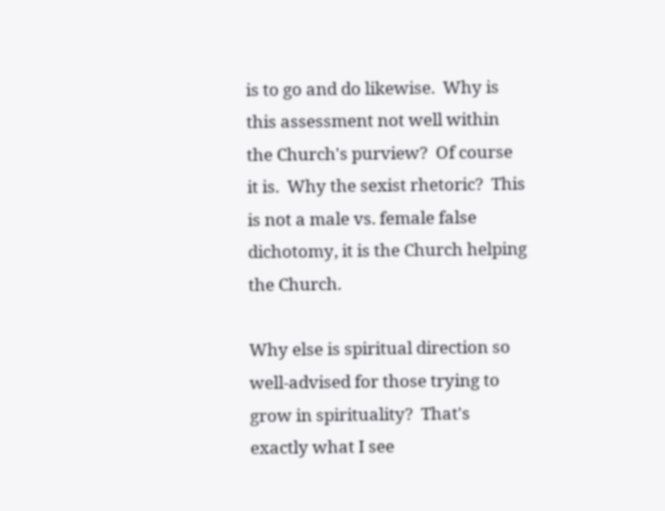is to go and do likewise.  Why is this assessment not well within the Church's purview?  Of course it is.  Why the sexist rhetoric?  This is not a male vs. female false dichotomy, it is the Church helping the Church.

Why else is spiritual direction so well-advised for those trying to grow in spirituality?  That's exactly what I see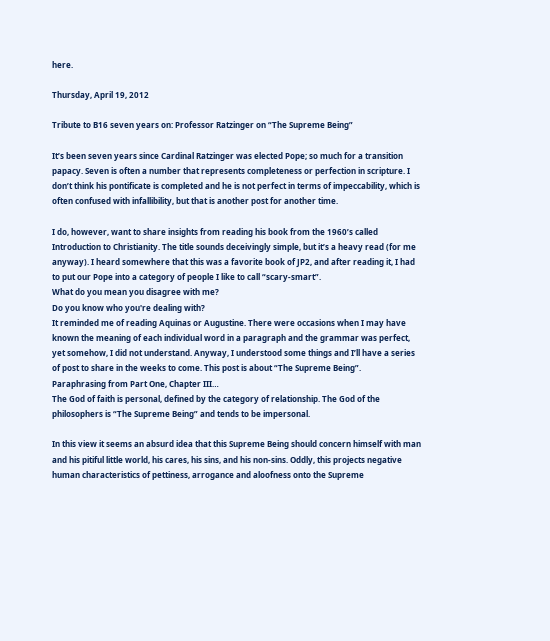here.

Thursday, April 19, 2012

Tribute to B16 seven years on: Professor Ratzinger on “The Supreme Being”

It’s been seven years since Cardinal Ratzinger was elected Pope; so much for a transition papacy. Seven is often a number that represents completeness or perfection in scripture. I don’t think his pontificate is completed and he is not perfect in terms of impeccability, which is often confused with infallibility, but that is another post for another time.

I do, however, want to share insights from reading his book from the 1960’s called Introduction to Christianity. The title sounds deceivingly simple, but it’s a heavy read (for me anyway). I heard somewhere that this was a favorite book of JP2, and after reading it, I had to put our Pope into a category of people I like to call “scary-smart”.
What do you mean you disagree with me?
Do you know who you're dealing with?
It reminded me of reading Aquinas or Augustine. There were occasions when I may have known the meaning of each individual word in a paragraph and the grammar was perfect, yet somehow, I did not understand. Anyway, I understood some things and I’ll have a series of post to share in the weeks to come. This post is about “The Supreme Being”.
Paraphrasing from Part One, Chapter III…
The God of faith is personal, defined by the category of relationship. The God of the philosophers is “The Supreme Being” and tends to be impersonal.

In this view it seems an absurd idea that this Supreme Being should concern himself with man and his pitiful little world, his cares, his sins, and his non-sins. Oddly, this projects negative human characteristics of pettiness, arrogance and aloofness onto the Supreme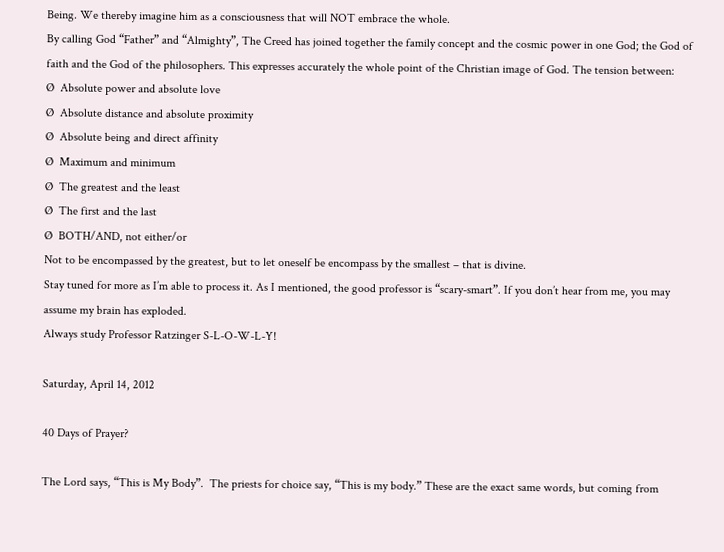Being. We thereby imagine him as a consciousness that will NOT embrace the whole.
By calling God “Father” and “Almighty”, The Creed has joined together the family concept and the cosmic power in one God; the God of faith and the God of the philosophers. This expresses accurately the whole point of the Christian image of God. The tension between:
Ø  Absolute power and absolute love
Ø  Absolute distance and absolute proximity
Ø  Absolute being and direct affinity
Ø  Maximum and minimum
Ø  The greatest and the least
Ø  The first and the last
Ø  BOTH/AND, not either/or
Not to be encompassed by the greatest, but to let oneself be encompass by the smallest – that is divine.
Stay tuned for more as I’m able to process it. As I mentioned, the good professor is “scary-smart”. If you don’t hear from me, you may assume my brain has exploded.
Always study Professor Ratzinger S-L-O-W-L-Y!

Saturday, April 14, 2012

40 Days of Prayer?

The Lord says, “This is My Body”.  The priests for choice say, “This is my body.” These are the exact same words, but coming from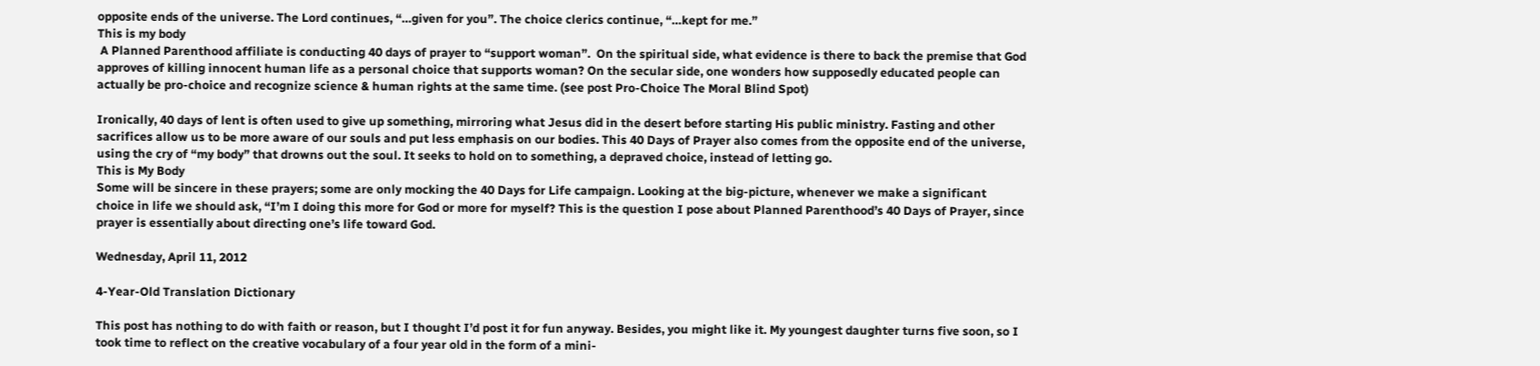opposite ends of the universe. The Lord continues, “…given for you”. The choice clerics continue, “…kept for me.”
This is my body
 A Planned Parenthood affiliate is conducting 40 days of prayer to “support woman”.  On the spiritual side, what evidence is there to back the premise that God approves of killing innocent human life as a personal choice that supports woman? On the secular side, one wonders how supposedly educated people can actually be pro-choice and recognize science & human rights at the same time. (see post Pro-Choice The Moral Blind Spot)

Ironically, 40 days of lent is often used to give up something, mirroring what Jesus did in the desert before starting His public ministry. Fasting and other sacrifices allow us to be more aware of our souls and put less emphasis on our bodies. This 40 Days of Prayer also comes from the opposite end of the universe, using the cry of “my body” that drowns out the soul. It seeks to hold on to something, a depraved choice, instead of letting go.
This is My Body
Some will be sincere in these prayers; some are only mocking the 40 Days for Life campaign. Looking at the big-picture, whenever we make a significant choice in life we should ask, “I’m I doing this more for God or more for myself? This is the question I pose about Planned Parenthood’s 40 Days of Prayer, since prayer is essentially about directing one’s life toward God.

Wednesday, April 11, 2012

4-Year-Old Translation Dictionary

This post has nothing to do with faith or reason, but I thought I’d post it for fun anyway. Besides, you might like it. My youngest daughter turns five soon, so I took time to reflect on the creative vocabulary of a four year old in the form of a mini-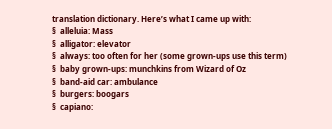translation dictionary. Here’s what I came up with:
§  alleluia: Mass
§  alligator: elevator
§  always: too often for her (some grown-ups use this term)
§  baby grown-ups: munchkins from Wizard of Oz
§  band-aid car: ambulance
§  burgers: boogars
§  capiano: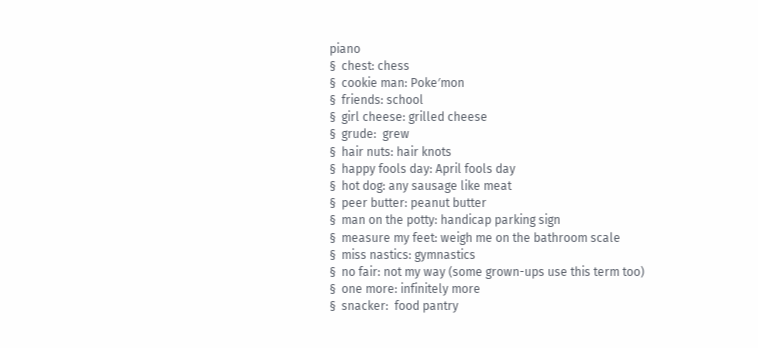piano
§  chest: chess
§  cookie man: Poke′mon
§  friends: school
§  girl cheese: grilled cheese
§  grude:  grew
§  hair nuts: hair knots
§  happy fools day: April fools day
§  hot dog: any sausage like meat
§  peer butter: peanut butter
§  man on the potty: handicap parking sign
§  measure my feet: weigh me on the bathroom scale
§  miss nastics: gymnastics
§  no fair: not my way (some grown-ups use this term too)
§  one more: infinitely more
§  snacker:  food pantry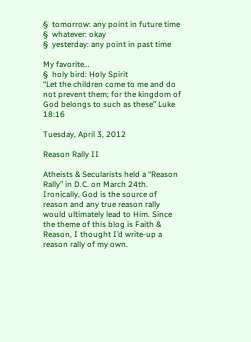§  tomorrow: any point in future time
§  whatever: okay
§  yesterday: any point in past time

My favorite…
§  holy bird: Holy Spirit
“Let the children come to me and do not prevent them; for the kingdom of God belongs to such as these” Luke 18:16

Tuesday, April 3, 2012

Reason Rally II

Atheists & Secularists held a “Reason Rally” in D.C. on March 24th. Ironically, God is the source of reason and any true reason rally would ultimately lead to Him. Since the theme of this blog is Faith & Reason, I thought I’d write-up a reason rally of my own.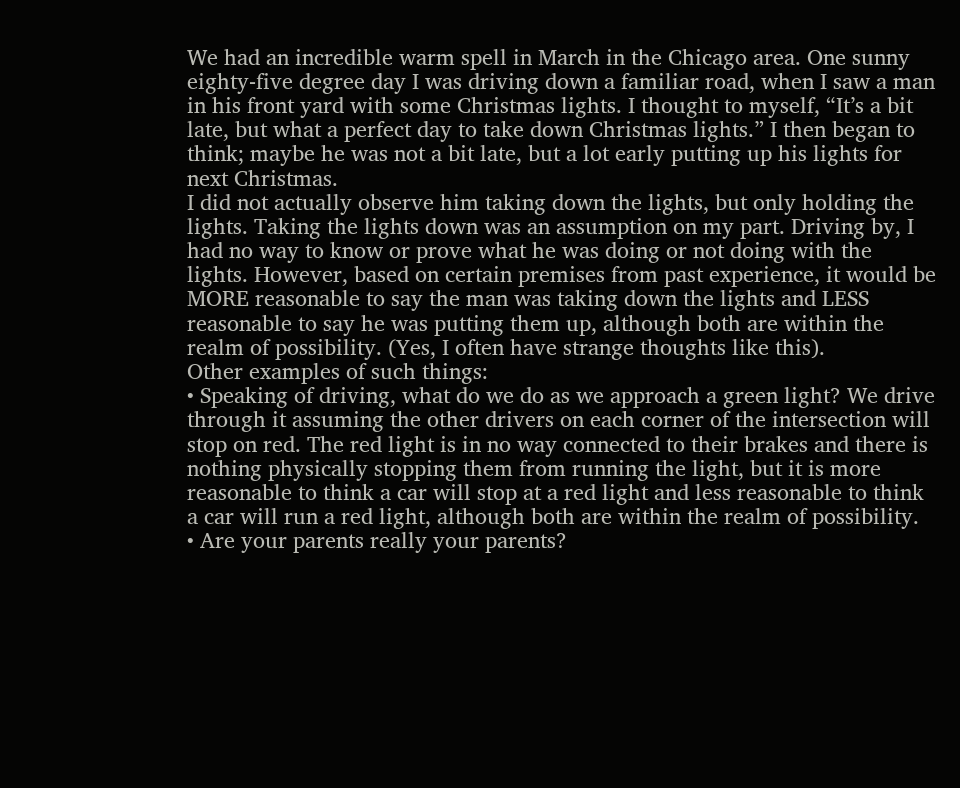We had an incredible warm spell in March in the Chicago area. One sunny eighty-five degree day I was driving down a familiar road, when I saw a man in his front yard with some Christmas lights. I thought to myself, “It’s a bit late, but what a perfect day to take down Christmas lights.” I then began to think; maybe he was not a bit late, but a lot early putting up his lights for next Christmas.
I did not actually observe him taking down the lights, but only holding the lights. Taking the lights down was an assumption on my part. Driving by, I had no way to know or prove what he was doing or not doing with the lights. However, based on certain premises from past experience, it would be MORE reasonable to say the man was taking down the lights and LESS reasonable to say he was putting them up, although both are within the realm of possibility. (Yes, I often have strange thoughts like this).
Other examples of such things:
• Speaking of driving, what do we do as we approach a green light? We drive through it assuming the other drivers on each corner of the intersection will stop on red. The red light is in no way connected to their brakes and there is nothing physically stopping them from running the light, but it is more reasonable to think a car will stop at a red light and less reasonable to think a car will run a red light, although both are within the realm of possibility.
• Are your parents really your parents?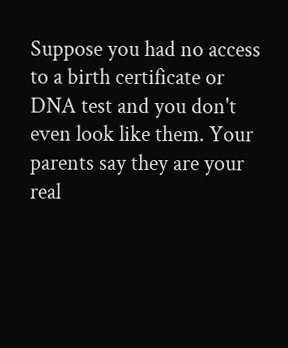Suppose you had no access to a birth certificate or DNA test and you don't even look like them. Your parents say they are your real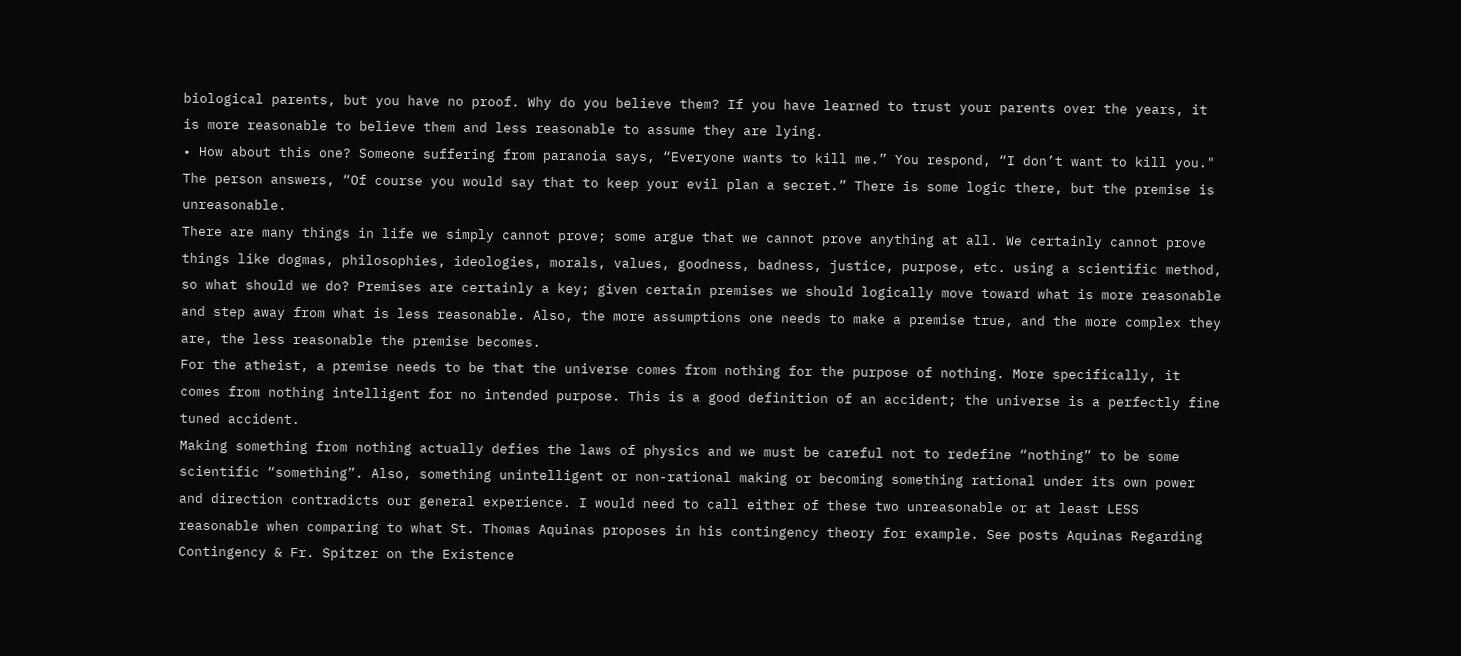biological parents, but you have no proof. Why do you believe them? If you have learned to trust your parents over the years, it is more reasonable to believe them and less reasonable to assume they are lying.
• How about this one? Someone suffering from paranoia says, “Everyone wants to kill me.” You respond, “I don’t want to kill you."  The person answers, “Of course you would say that to keep your evil plan a secret.” There is some logic there, but the premise is unreasonable.
There are many things in life we simply cannot prove; some argue that we cannot prove anything at all. We certainly cannot prove things like dogmas, philosophies, ideologies, morals, values, goodness, badness, justice, purpose, etc. using a scientific method, so what should we do? Premises are certainly a key; given certain premises we should logically move toward what is more reasonable and step away from what is less reasonable. Also, the more assumptions one needs to make a premise true, and the more complex they are, the less reasonable the premise becomes.
For the atheist, a premise needs to be that the universe comes from nothing for the purpose of nothing. More specifically, it comes from nothing intelligent for no intended purpose. This is a good definition of an accident; the universe is a perfectly fine tuned accident.
Making something from nothing actually defies the laws of physics and we must be careful not to redefine “nothing” to be some scientific “something”. Also, something unintelligent or non-rational making or becoming something rational under its own power and direction contradicts our general experience. I would need to call either of these two unreasonable or at least LESS reasonable when comparing to what St. Thomas Aquinas proposes in his contingency theory for example. See posts Aquinas Regarding Contingency & Fr. Spitzer on the Existence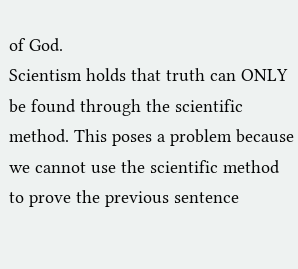of God.
Scientism holds that truth can ONLY be found through the scientific method. This poses a problem because we cannot use the scientific method to prove the previous sentence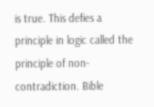is true. This defies a principle in logic called the principle of non-contradiction. Bible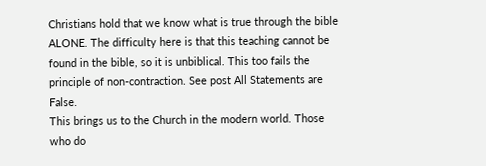Christians hold that we know what is true through the bible ALONE. The difficulty here is that this teaching cannot be found in the bible, so it is unbiblical. This too fails the principle of non-contraction. See post All Statements are False.
This brings us to the Church in the modern world. Those who do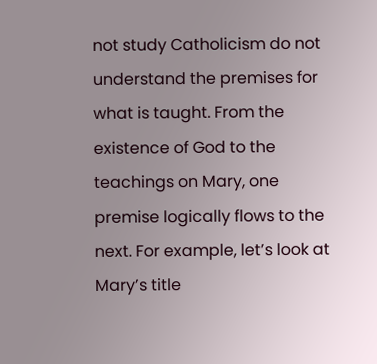not study Catholicism do not understand the premises for what is taught. From the existence of God to the teachings on Mary, one premise logically flows to the next. For example, let’s look at Mary’s title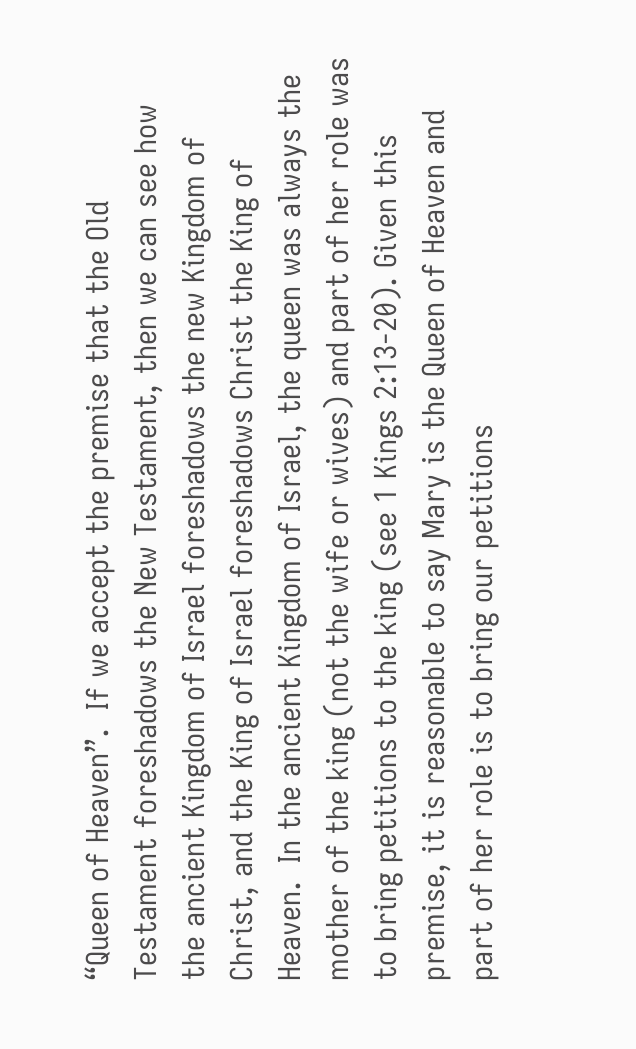“Queen of Heaven”.  If we accept the premise that the Old Testament foreshadows the New Testament, then we can see how the ancient Kingdom of Israel foreshadows the new Kingdom of Christ, and the King of Israel foreshadows Christ the King of Heaven.  In the ancient Kingdom of Israel, the queen was always the mother of the king (not the wife or wives) and part of her role was to bring petitions to the king (see 1 Kings 2:13-20). Given this premise, it is reasonable to say Mary is the Queen of Heaven and part of her role is to bring our petitions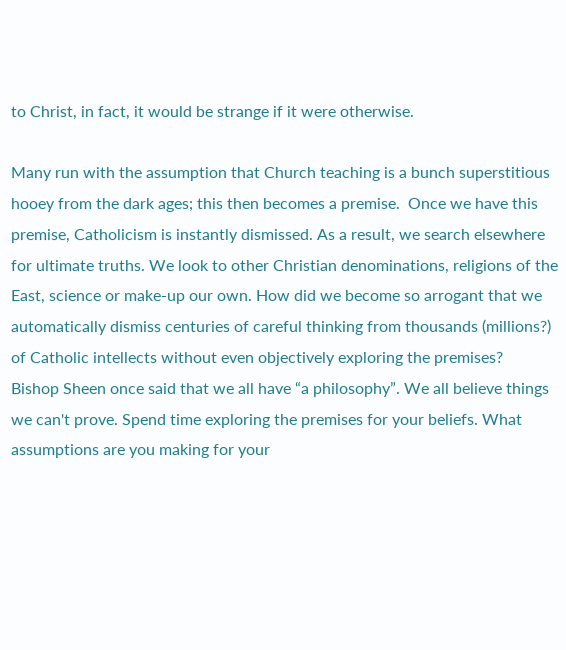to Christ, in fact, it would be strange if it were otherwise.

Many run with the assumption that Church teaching is a bunch superstitious hooey from the dark ages; this then becomes a premise.  Once we have this premise, Catholicism is instantly dismissed. As a result, we search elsewhere for ultimate truths. We look to other Christian denominations, religions of the East, science or make-up our own. How did we become so arrogant that we automatically dismiss centuries of careful thinking from thousands (millions?) of Catholic intellects without even objectively exploring the premises?
Bishop Sheen once said that we all have “a philosophy”. We all believe things we can't prove. Spend time exploring the premises for your beliefs. What assumptions are you making for your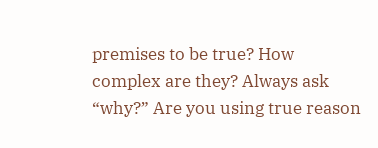premises to be true? How complex are they? Always ask “why?” Are you using true reason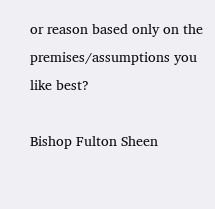or reason based only on the premises/assumptions you like best?

Bishop Fulton Sheen